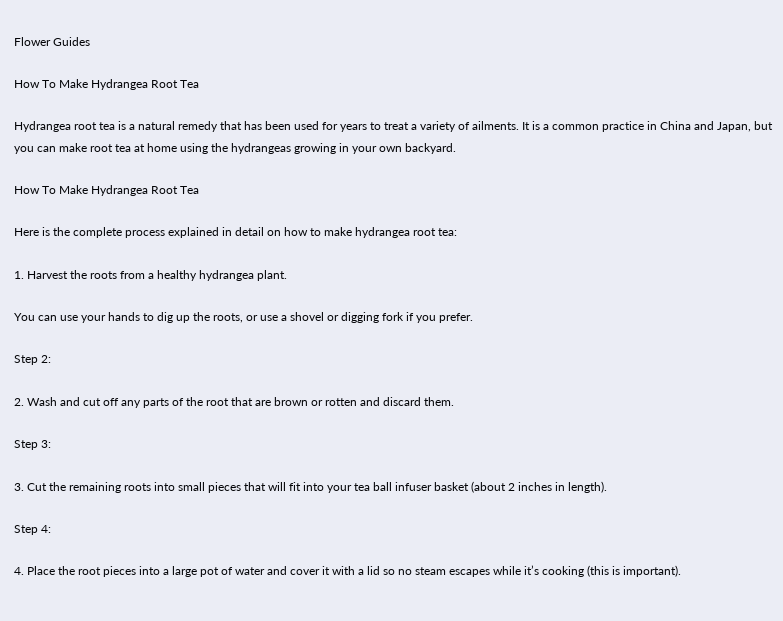Flower Guides

How To Make Hydrangea Root Tea

Hydrangea root tea is a natural remedy that has been used for years to treat a variety of ailments. It is a common practice in China and Japan, but you can make root tea at home using the hydrangeas growing in your own backyard.

How To Make Hydrangea Root Tea

Here is the complete process explained in detail on how to make hydrangea root tea:

1. Harvest the roots from a healthy hydrangea plant.

You can use your hands to dig up the roots, or use a shovel or digging fork if you prefer.

Step 2:

2. Wash and cut off any parts of the root that are brown or rotten and discard them.

Step 3:

3. Cut the remaining roots into small pieces that will fit into your tea ball infuser basket (about 2 inches in length).

Step 4:

4. Place the root pieces into a large pot of water and cover it with a lid so no steam escapes while it’s cooking (this is important).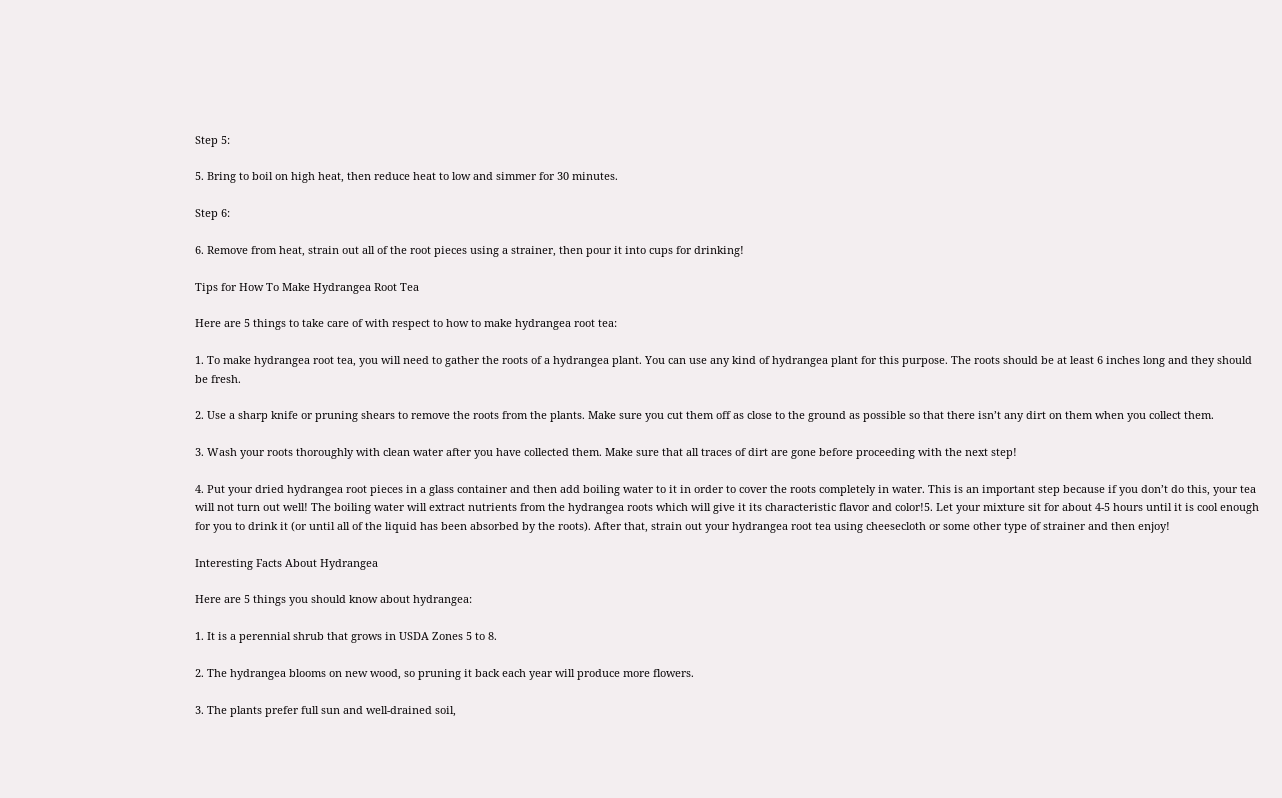Step 5:

5. Bring to boil on high heat, then reduce heat to low and simmer for 30 minutes.

Step 6:

6. Remove from heat, strain out all of the root pieces using a strainer, then pour it into cups for drinking!

Tips for How To Make Hydrangea Root Tea

Here are 5 things to take care of with respect to how to make hydrangea root tea:

1. To make hydrangea root tea, you will need to gather the roots of a hydrangea plant. You can use any kind of hydrangea plant for this purpose. The roots should be at least 6 inches long and they should be fresh.

2. Use a sharp knife or pruning shears to remove the roots from the plants. Make sure you cut them off as close to the ground as possible so that there isn’t any dirt on them when you collect them.

3. Wash your roots thoroughly with clean water after you have collected them. Make sure that all traces of dirt are gone before proceeding with the next step!

4. Put your dried hydrangea root pieces in a glass container and then add boiling water to it in order to cover the roots completely in water. This is an important step because if you don’t do this, your tea will not turn out well! The boiling water will extract nutrients from the hydrangea roots which will give it its characteristic flavor and color!5. Let your mixture sit for about 4-5 hours until it is cool enough for you to drink it (or until all of the liquid has been absorbed by the roots). After that, strain out your hydrangea root tea using cheesecloth or some other type of strainer and then enjoy!

Interesting Facts About Hydrangea

Here are 5 things you should know about hydrangea:

1. It is a perennial shrub that grows in USDA Zones 5 to 8.

2. The hydrangea blooms on new wood, so pruning it back each year will produce more flowers.

3. The plants prefer full sun and well-drained soil,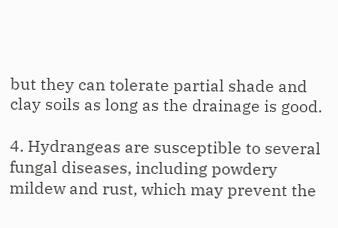but they can tolerate partial shade and clay soils as long as the drainage is good.

4. Hydrangeas are susceptible to several fungal diseases, including powdery mildew and rust, which may prevent the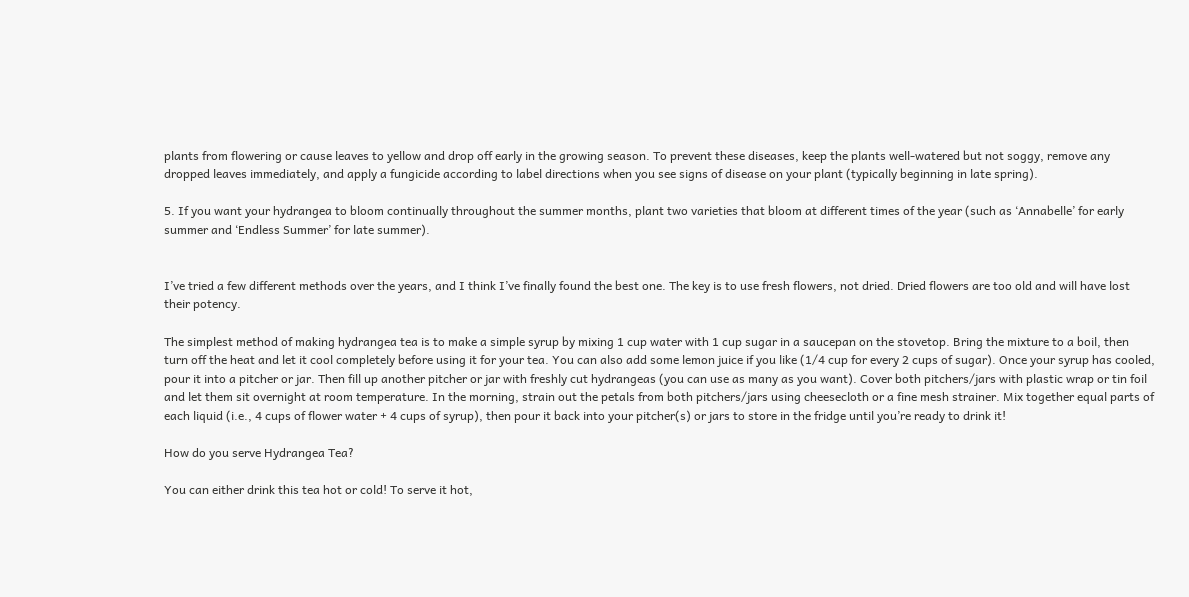plants from flowering or cause leaves to yellow and drop off early in the growing season. To prevent these diseases, keep the plants well-watered but not soggy, remove any dropped leaves immediately, and apply a fungicide according to label directions when you see signs of disease on your plant (typically beginning in late spring).

5. If you want your hydrangea to bloom continually throughout the summer months, plant two varieties that bloom at different times of the year (such as ‘Annabelle’ for early summer and ‘Endless Summer’ for late summer).


I’ve tried a few different methods over the years, and I think I’ve finally found the best one. The key is to use fresh flowers, not dried. Dried flowers are too old and will have lost their potency.

The simplest method of making hydrangea tea is to make a simple syrup by mixing 1 cup water with 1 cup sugar in a saucepan on the stovetop. Bring the mixture to a boil, then turn off the heat and let it cool completely before using it for your tea. You can also add some lemon juice if you like (1/4 cup for every 2 cups of sugar). Once your syrup has cooled, pour it into a pitcher or jar. Then fill up another pitcher or jar with freshly cut hydrangeas (you can use as many as you want). Cover both pitchers/jars with plastic wrap or tin foil and let them sit overnight at room temperature. In the morning, strain out the petals from both pitchers/jars using cheesecloth or a fine mesh strainer. Mix together equal parts of each liquid (i.e., 4 cups of flower water + 4 cups of syrup), then pour it back into your pitcher(s) or jars to store in the fridge until you’re ready to drink it!

How do you serve Hydrangea Tea?

You can either drink this tea hot or cold! To serve it hot,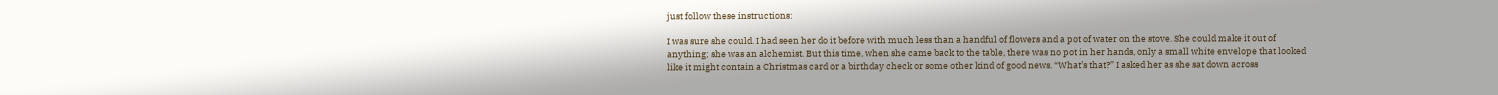just follow these instructions:

I was sure she could. I had seen her do it before with much less than a handful of flowers and a pot of water on the stove. She could make it out of anything; she was an alchemist. But this time, when she came back to the table, there was no pot in her hands, only a small white envelope that looked like it might contain a Christmas card or a birthday check or some other kind of good news. “What’s that?” I asked her as she sat down across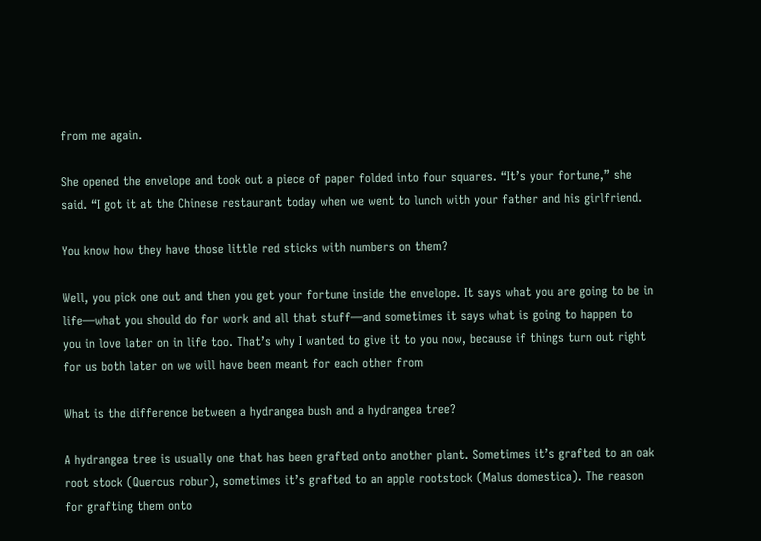from me again.

She opened the envelope and took out a piece of paper folded into four squares. “It’s your fortune,” she said. “I got it at the Chinese restaurant today when we went to lunch with your father and his girlfriend.

You know how they have those little red sticks with numbers on them?

Well, you pick one out and then you get your fortune inside the envelope. It says what you are going to be in life—what you should do for work and all that stuff—and sometimes it says what is going to happen to you in love later on in life too. That’s why I wanted to give it to you now, because if things turn out right for us both later on we will have been meant for each other from

What is the difference between a hydrangea bush and a hydrangea tree?

A hydrangea tree is usually one that has been grafted onto another plant. Sometimes it’s grafted to an oak root stock (Quercus robur), sometimes it’s grafted to an apple rootstock (Malus domestica). The reason for grafting them onto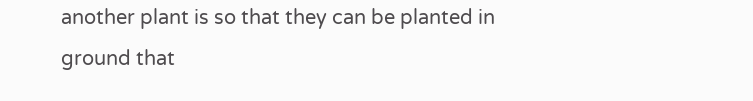another plant is so that they can be planted in ground that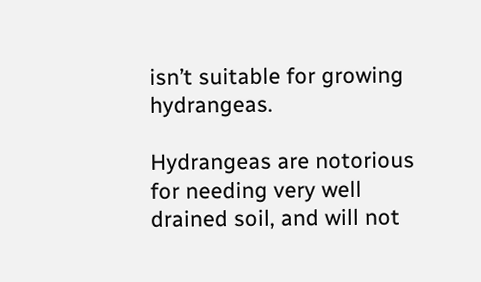isn’t suitable for growing hydrangeas.

Hydrangeas are notorious for needing very well drained soil, and will not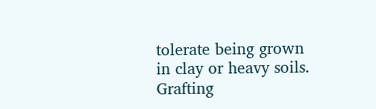tolerate being grown in clay or heavy soils. Grafting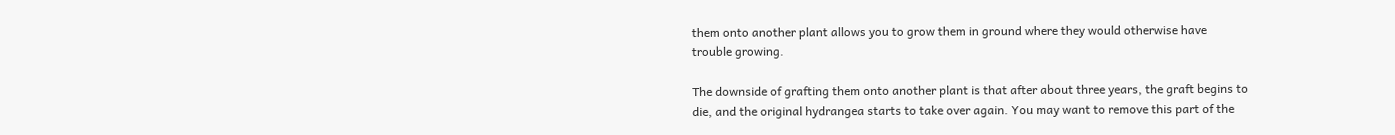them onto another plant allows you to grow them in ground where they would otherwise have trouble growing.

The downside of grafting them onto another plant is that after about three years, the graft begins to die, and the original hydrangea starts to take over again. You may want to remove this part of the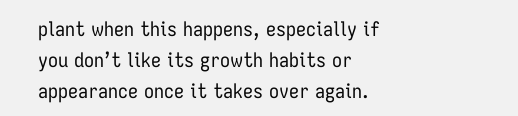plant when this happens, especially if you don’t like its growth habits or appearance once it takes over again.